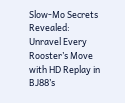Slow-Mo Secrets Revealed: Unravel Every Rooster’s Move with HD Replay in BJ88’s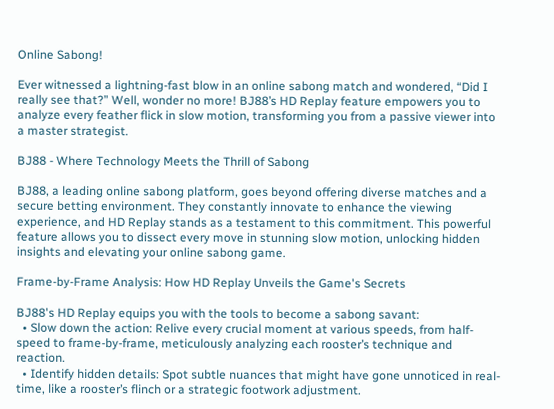Online Sabong!

Ever witnessed a lightning-fast blow in an online sabong match and wondered, “Did I really see that?” Well, wonder no more! BJ88’s HD Replay feature empowers you to analyze every feather flick in slow motion, transforming you from a passive viewer into a master strategist.

BJ88 - Where Technology Meets the Thrill of Sabong

BJ88, a leading online sabong platform, goes beyond offering diverse matches and a secure betting environment. They constantly innovate to enhance the viewing experience, and HD Replay stands as a testament to this commitment. This powerful feature allows you to dissect every move in stunning slow motion, unlocking hidden insights and elevating your online sabong game.

Frame-by-Frame Analysis: How HD Replay Unveils the Game's Secrets

BJ88's HD Replay equips you with the tools to become a sabong savant:
  • Slow down the action: Relive every crucial moment at various speeds, from half-speed to frame-by-frame, meticulously analyzing each rooster’s technique and reaction.
  • Identify hidden details: Spot subtle nuances that might have gone unnoticed in real-time, like a rooster’s flinch or a strategic footwork adjustment.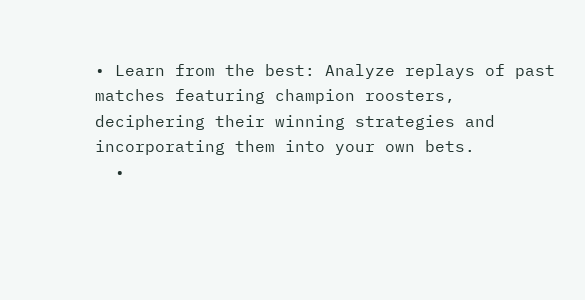• Learn from the best: Analyze replays of past matches featuring champion roosters, deciphering their winning strategies and incorporating them into your own bets.
  •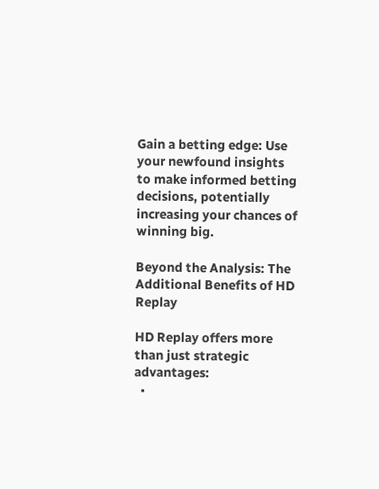Gain a betting edge: Use your newfound insights to make informed betting decisions, potentially increasing your chances of winning big.

Beyond the Analysis: The Additional Benefits of HD Replay

HD Replay offers more than just strategic advantages:
  •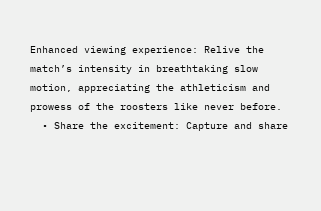Enhanced viewing experience: Relive the match’s intensity in breathtaking slow motion, appreciating the athleticism and prowess of the roosters like never before.
  • Share the excitement: Capture and share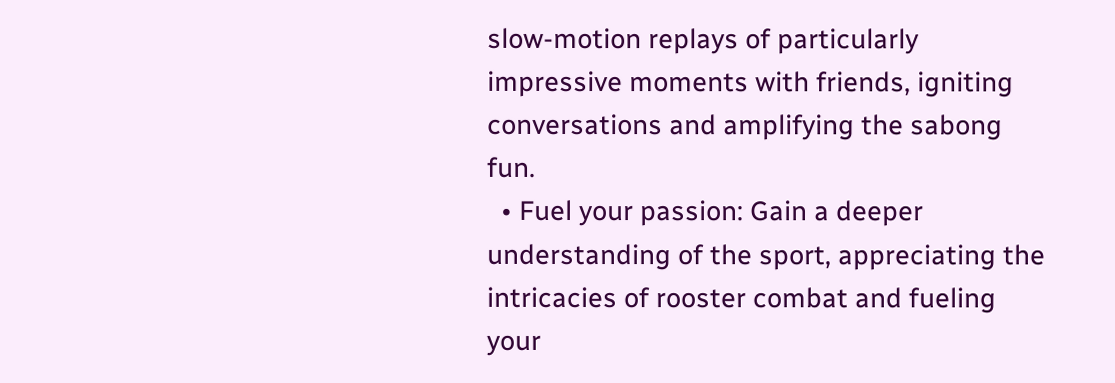slow-motion replays of particularly impressive moments with friends, igniting conversations and amplifying the sabong fun.
  • Fuel your passion: Gain a deeper understanding of the sport, appreciating the intricacies of rooster combat and fueling your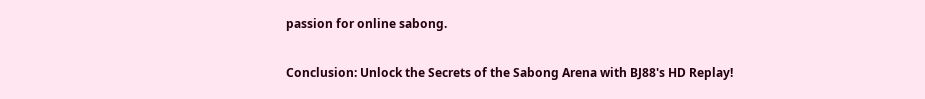passion for online sabong.

Conclusion: Unlock the Secrets of the Sabong Arena with BJ88's HD Replay!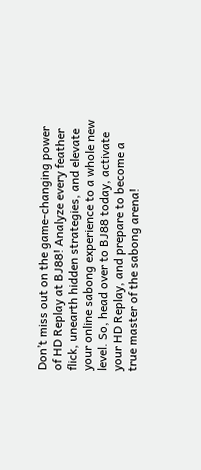Don’t miss out on the game-changing power of HD Replay at BJ88! Analyze every feather flick, unearth hidden strategies, and elevate your online sabong experience to a whole new level. So, head over to BJ88 today, activate your HD Replay, and prepare to become a true master of the sabong arena!